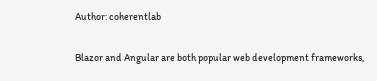Author: coherentlab

Blazor and Angular are both popular web development frameworks,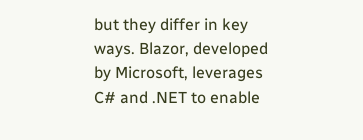but they differ in key ways. Blazor, developed by Microsoft, leverages C# and .NET to enable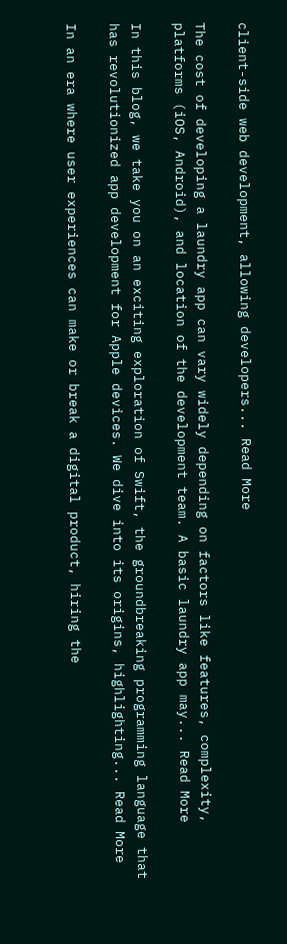client-side web development, allowing developers... Read More

The cost of developing a laundry app can vary widely depending on factors like features, complexity, platforms (iOS, Android), and location of the development team. A basic laundry app may... Read More

In this blog, we take you on an exciting exploration of Swift, the groundbreaking programming language that has revolutionized app development for Apple devices. We dive into its origins, highlighting... Read More

In an era where user experiences can make or break a digital product, hiring the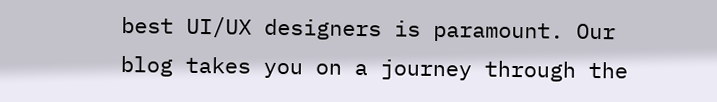best UI/UX designers is paramount. Our blog takes you on a journey through the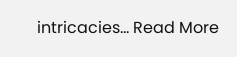intricacies... Read More